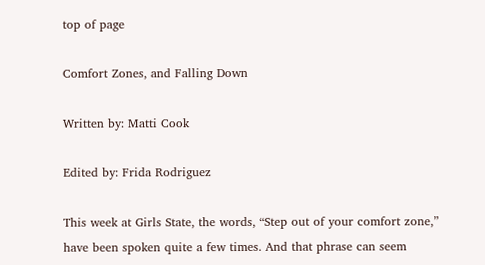top of page

Comfort Zones, and Falling Down

Written by: Matti Cook

Edited by: Frida Rodriguez

This week at Girls State, the words, “Step out of your comfort zone,” have been spoken quite a few times. And that phrase can seem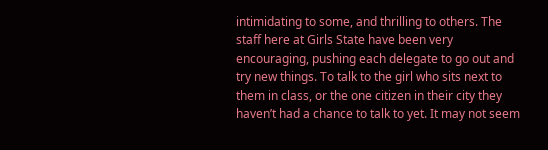intimidating to some, and thrilling to others. The staff here at Girls State have been very encouraging, pushing each delegate to go out and try new things. To talk to the girl who sits next to them in class, or the one citizen in their city they haven’t had a chance to talk to yet. It may not seem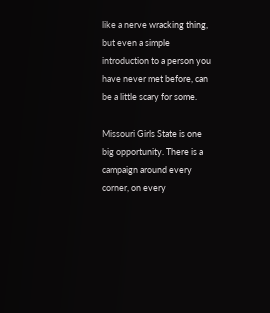like a nerve wracking thing, but even a simple introduction to a person you have never met before, can be a little scary for some.

Missouri Girls State is one big opportunity. There is a campaign around every corner, on every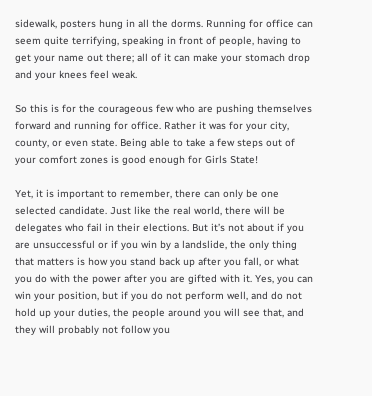sidewalk, posters hung in all the dorms. Running for office can seem quite terrifying, speaking in front of people, having to get your name out there; all of it can make your stomach drop and your knees feel weak.

So this is for the courageous few who are pushing themselves forward and running for office. Rather it was for your city, county, or even state. Being able to take a few steps out of your comfort zones is good enough for Girls State!

Yet, it is important to remember, there can only be one selected candidate. Just like the real world, there will be delegates who fail in their elections. But it’s not about if you are unsuccessful or if you win by a landslide, the only thing that matters is how you stand back up after you fall, or what you do with the power after you are gifted with it. Yes, you can win your position, but if you do not perform well, and do not hold up your duties, the people around you will see that, and they will probably not follow you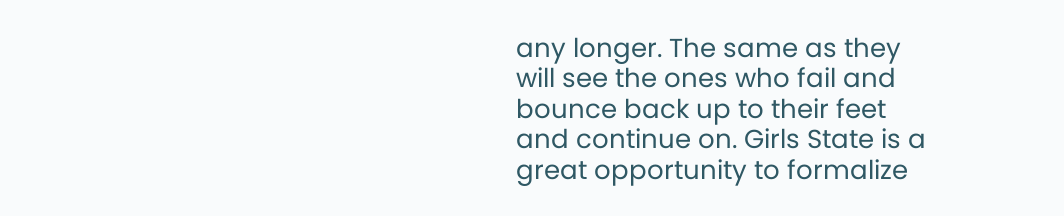any longer. The same as they will see the ones who fail and bounce back up to their feet and continue on. Girls State is a great opportunity to formalize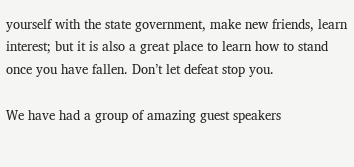yourself with the state government, make new friends, learn interest; but it is also a great place to learn how to stand once you have fallen. Don’t let defeat stop you.

We have had a group of amazing guest speakers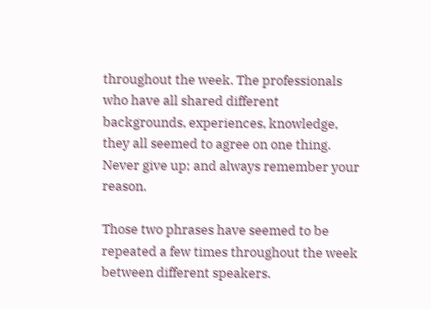throughout the week. The professionals who have all shared different backgrounds, experiences, knowledge, they all seemed to agree on one thing. Never give up; and always remember your reason.

Those two phrases have seemed to be repeated a few times throughout the week between different speakers.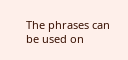The phrases can be used on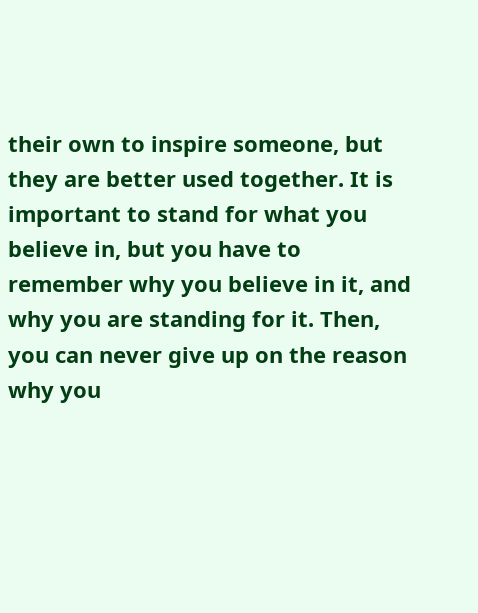their own to inspire someone, but they are better used together. It is important to stand for what you believe in, but you have to remember why you believe in it, and why you are standing for it. Then, you can never give up on the reason why you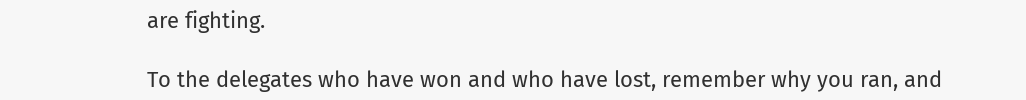are fighting.

To the delegates who have won and who have lost, remember why you ran, and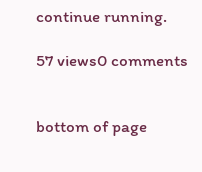continue running.

57 views0 comments


bottom of page